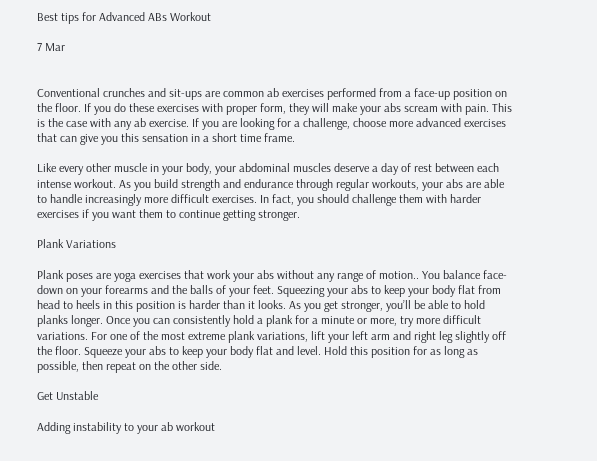Best tips for Advanced ABs Workout

7 Mar


Conventional crunches and sit-ups are common ab exercises performed from a face-up position on the floor. If you do these exercises with proper form, they will make your abs scream with pain. This is the case with any ab exercise. If you are looking for a challenge, choose more advanced exercises that can give you this sensation in a short time frame.

Like every other muscle in your body, your abdominal muscles deserve a day of rest between each intense workout. As you build strength and endurance through regular workouts, your abs are able to handle increasingly more difficult exercises. In fact, you should challenge them with harder exercises if you want them to continue getting stronger.

Plank Variations

Plank poses are yoga exercises that work your abs without any range of motion.. You balance face-down on your forearms and the balls of your feet. Squeezing your abs to keep your body flat from head to heels in this position is harder than it looks. As you get stronger, you’ll be able to hold planks longer. Once you can consistently hold a plank for a minute or more, try more difficult variations. For one of the most extreme plank variations, lift your left arm and right leg slightly off the floor. Squeeze your abs to keep your body flat and level. Hold this position for as long as possible, then repeat on the other side.

Get Unstable

Adding instability to your ab workout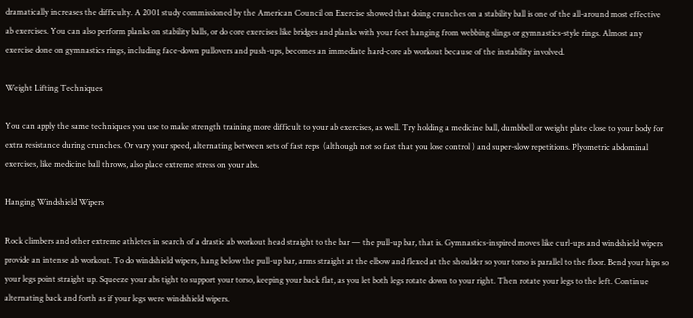dramatically increases the difficulty. A 2001 study commissioned by the American Council on Exercise showed that doing crunches on a stability ball is one of the all-around most effective ab exercises. You can also perform planks on stability balls, or do core exercises like bridges and planks with your feet hanging from webbing slings or gymnastics-style rings. Almost any exercise done on gymnastics rings, including face-down pullovers and push-ups, becomes an immediate hard-core ab workout because of the instability involved.

Weight Lifting Techniques

You can apply the same techniques you use to make strength training more difficult to your ab exercises, as well. Try holding a medicine ball, dumbbell or weight plate close to your body for extra resistance during crunches. Or vary your speed, alternating between sets of fast reps  (although not so fast that you lose control ) and super-slow repetitions. Plyometric abdominal exercises, like medicine ball throws, also place extreme stress on your abs.

Hanging Windshield Wipers

Rock climbers and other extreme athletes in search of a drastic ab workout head straight to the bar — the pull-up bar, that is. Gymnastics-inspired moves like curl-ups and windshield wipers provide an intense ab workout. To do windshield wipers, hang below the pull-up bar, arms straight at the elbow and flexed at the shoulder so your torso is parallel to the floor. Bend your hips so your legs point straight up. Squeeze your abs tight to support your torso, keeping your back flat, as you let both legs rotate down to your right. Then rotate your legs to the left. Continue alternating back and forth as if your legs were windshield wipers.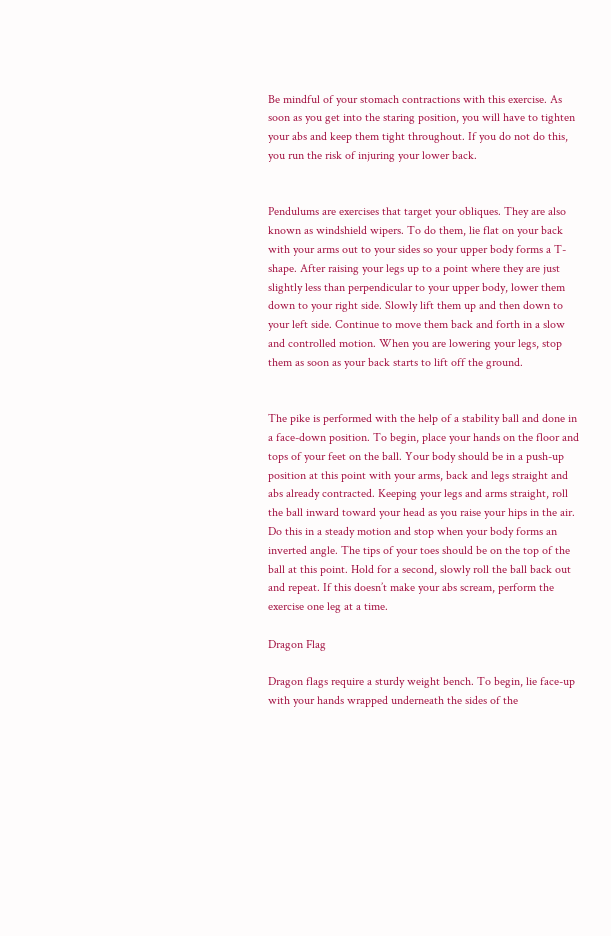Be mindful of your stomach contractions with this exercise. As soon as you get into the staring position, you will have to tighten your abs and keep them tight throughout. If you do not do this, you run the risk of injuring your lower back.


Pendulums are exercises that target your obliques. They are also known as windshield wipers. To do them, lie flat on your back with your arms out to your sides so your upper body forms a T-shape. After raising your legs up to a point where they are just slightly less than perpendicular to your upper body, lower them down to your right side. Slowly lift them up and then down to your left side. Continue to move them back and forth in a slow and controlled motion. When you are lowering your legs, stop them as soon as your back starts to lift off the ground.


The pike is performed with the help of a stability ball and done in a face-down position. To begin, place your hands on the floor and tops of your feet on the ball. Your body should be in a push-up position at this point with your arms, back and legs straight and abs already contracted. Keeping your legs and arms straight, roll the ball inward toward your head as you raise your hips in the air. Do this in a steady motion and stop when your body forms an inverted angle. The tips of your toes should be on the top of the ball at this point. Hold for a second, slowly roll the ball back out and repeat. If this doesn’t make your abs scream, perform the exercise one leg at a time.

Dragon Flag

Dragon flags require a sturdy weight bench. To begin, lie face-up with your hands wrapped underneath the sides of the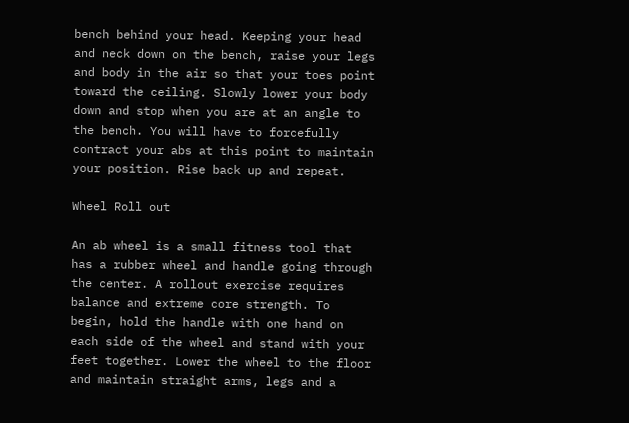bench behind your head. Keeping your head and neck down on the bench, raise your legs and body in the air so that your toes point toward the ceiling. Slowly lower your body down and stop when you are at an angle to the bench. You will have to forcefully contract your abs at this point to maintain your position. Rise back up and repeat.

Wheel Roll out

An ab wheel is a small fitness tool that has a rubber wheel and handle going through the center. A rollout exercise requires balance and extreme core strength. To begin, hold the handle with one hand on each side of the wheel and stand with your feet together. Lower the wheel to the floor and maintain straight arms, legs and a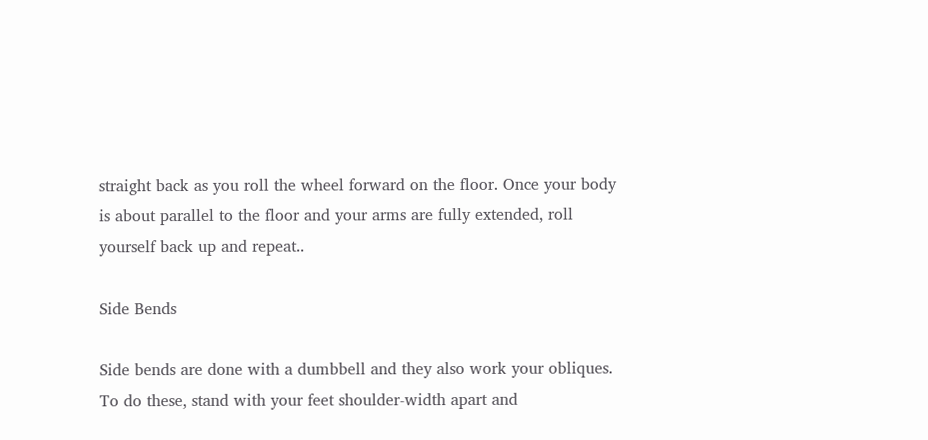straight back as you roll the wheel forward on the floor. Once your body is about parallel to the floor and your arms are fully extended, roll yourself back up and repeat..

Side Bends

Side bends are done with a dumbbell and they also work your obliques. To do these, stand with your feet shoulder-width apart and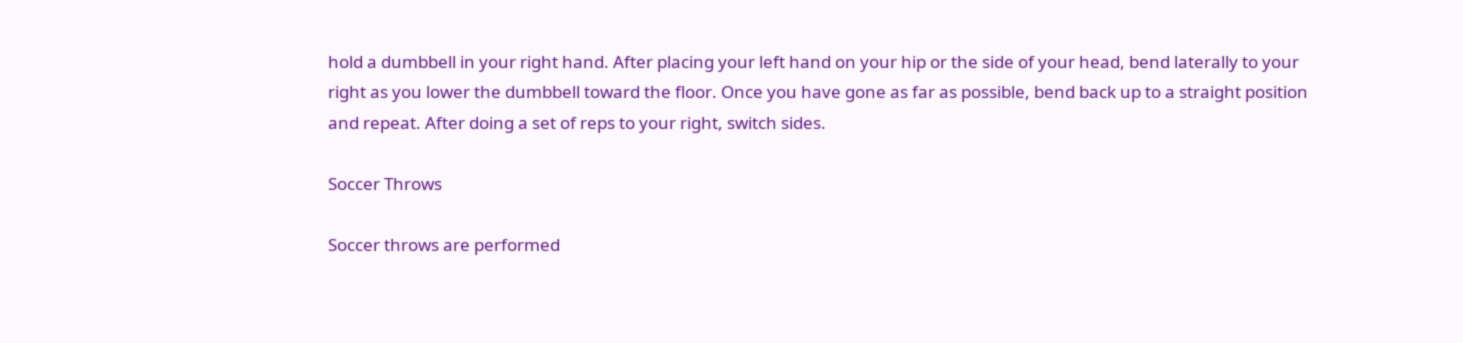hold a dumbbell in your right hand. After placing your left hand on your hip or the side of your head, bend laterally to your right as you lower the dumbbell toward the floor. Once you have gone as far as possible, bend back up to a straight position and repeat. After doing a set of reps to your right, switch sides.

Soccer Throws

Soccer throws are performed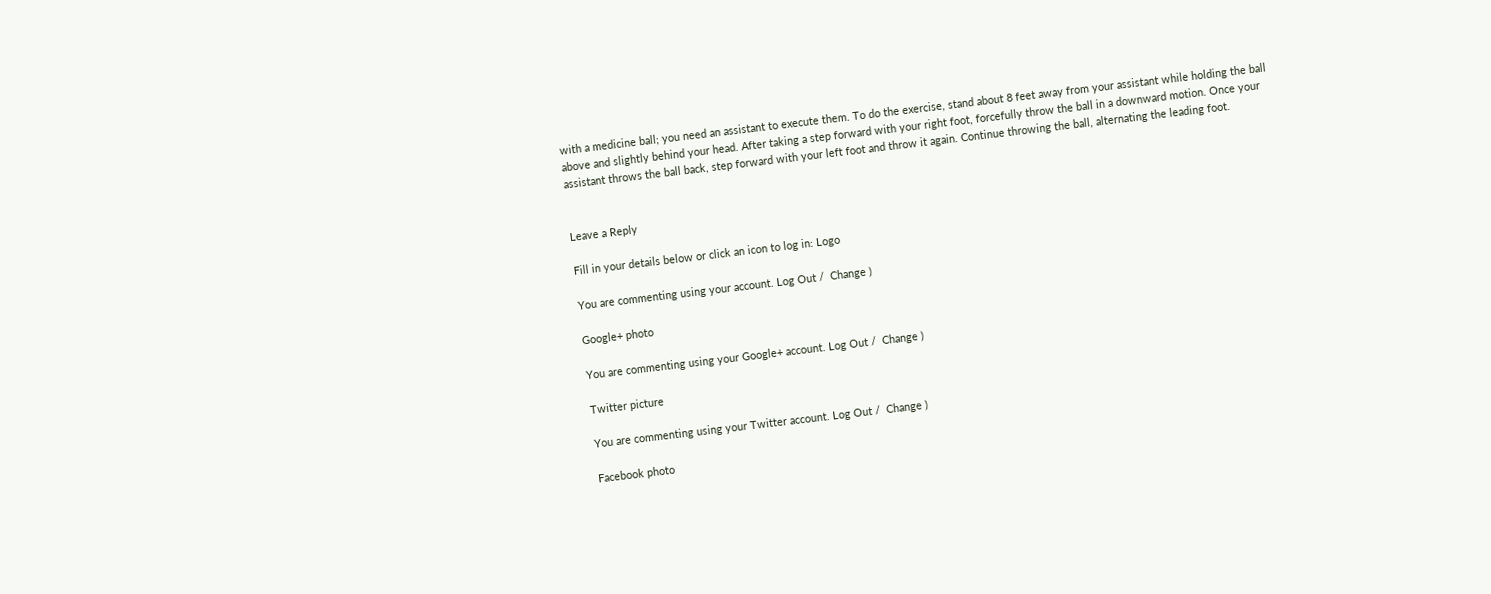with a medicine ball; you need an assistant to execute them. To do the exercise, stand about 8 feet away from your assistant while holding the ball above and slightly behind your head. After taking a step forward with your right foot, forcefully throw the ball in a downward motion. Once your assistant throws the ball back, step forward with your left foot and throw it again. Continue throwing the ball, alternating the leading foot.


Leave a Reply

Fill in your details below or click an icon to log in: Logo

You are commenting using your account. Log Out /  Change )

Google+ photo

You are commenting using your Google+ account. Log Out /  Change )

Twitter picture

You are commenting using your Twitter account. Log Out /  Change )

Facebook photo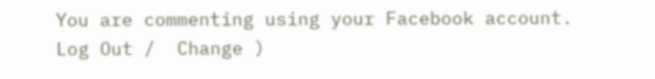You are commenting using your Facebook account. Log Out /  Change )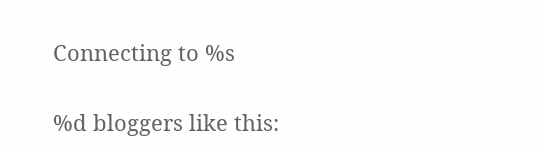Connecting to %s

%d bloggers like this: